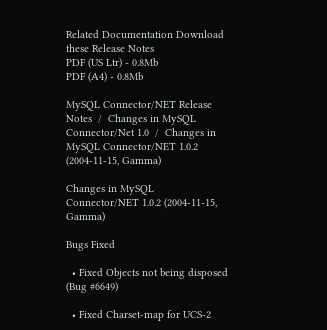Related Documentation Download these Release Notes
PDF (US Ltr) - 0.8Mb
PDF (A4) - 0.8Mb

MySQL Connector/NET Release Notes  /  Changes in MySQL Connector/Net 1.0  /  Changes in MySQL Connector/NET 1.0.2 (2004-11-15, Gamma)

Changes in MySQL Connector/NET 1.0.2 (2004-11-15, Gamma)

Bugs Fixed

  • Fixed Objects not being disposed (Bug #6649)

  • Fixed Charset-map for UCS-2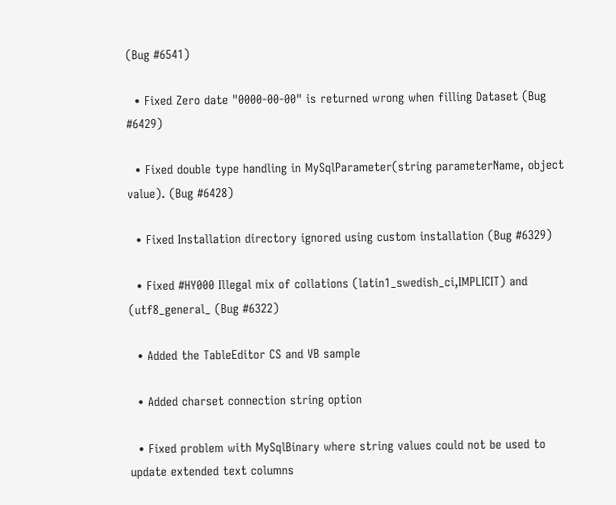(Bug #6541)

  • Fixed Zero date "0000-00-00" is returned wrong when filling Dataset (Bug #6429)

  • Fixed double type handling in MySqlParameter(string parameterName, object value). (Bug #6428)

  • Fixed Installation directory ignored using custom installation (Bug #6329)

  • Fixed #HY000 Illegal mix of collations (latin1_swedish_ci,IMPLICIT) and (utf8_general_ (Bug #6322)

  • Added the TableEditor CS and VB sample

  • Added charset connection string option

  • Fixed problem with MySqlBinary where string values could not be used to update extended text columns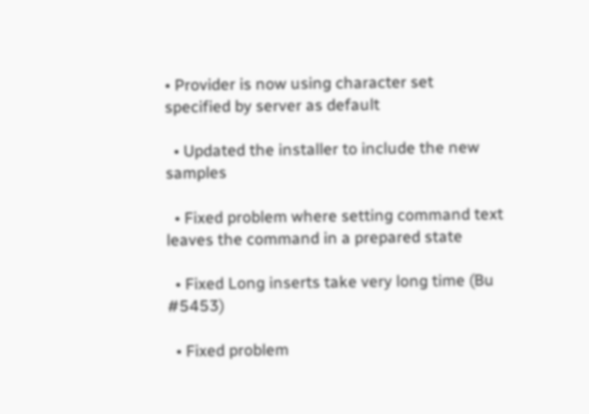• Provider is now using character set specified by server as default

  • Updated the installer to include the new samples

  • Fixed problem where setting command text leaves the command in a prepared state

  • Fixed Long inserts take very long time (Bu #5453)

  • Fixed problem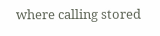where calling stored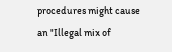procedures might cause an "Illegal mix of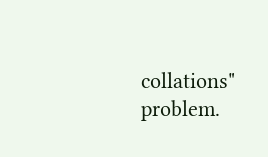collations" problem.